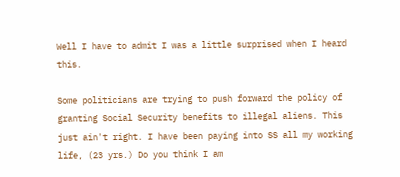Well I have to admit I was a little surprised when I heard this.

Some politicians are trying to push forward the policy of granting Social Security benefits to illegal aliens. This just ain't right. I have been paying into SS all my working life, (23 yrs.) Do you think I am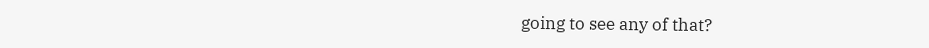going to see any of that?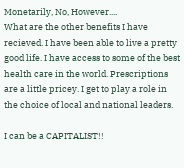Monetarily, No, However....
What are the other benefits I have recieved. I have been able to live a pretty good life. I have access to some of the best health care in the world. Prescriptions are a little pricey. I get to play a role in the choice of local and national leaders.

I can be a CAPITALIST!!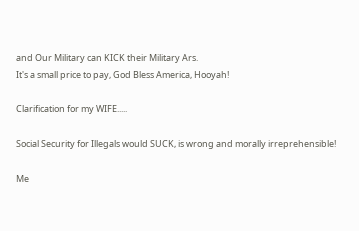and Our Military can KICK their Military Ars.
It's a small price to pay, God Bless America, Hooyah!

Clarification for my WIFE.....

Social Security for Illegals would SUCK, is wrong and morally irreprehensible!

Me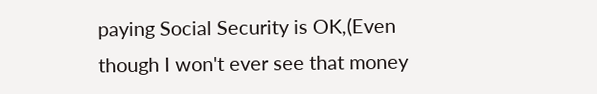paying Social Security is OK,(Even though I won't ever see that money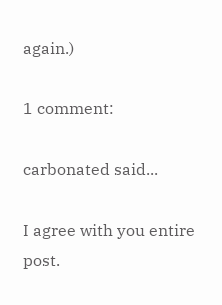again.)

1 comment:

carbonated said...

I agree with you entire post.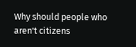Why should people who aren't citizens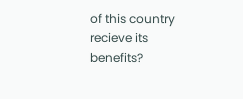of this country recieve its benefits?